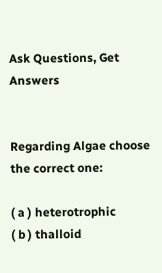Ask Questions, Get Answers


Regarding Algae choose the correct one:

( a ) heterotrophic
( b ) thalloid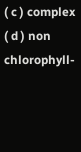( c ) complex
( d ) non chlorophyll-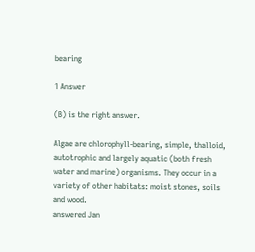bearing

1 Answer

(B) is the right answer.

Algae are chlorophyll-bearing, simple, thalloid, autotrophic and largely aquatic (both fresh water and marine) organisms. They occur in a variety of other habitats: moist stones, soils and wood.
answered Jan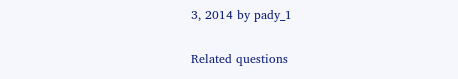3, 2014 by pady_1

Related questions